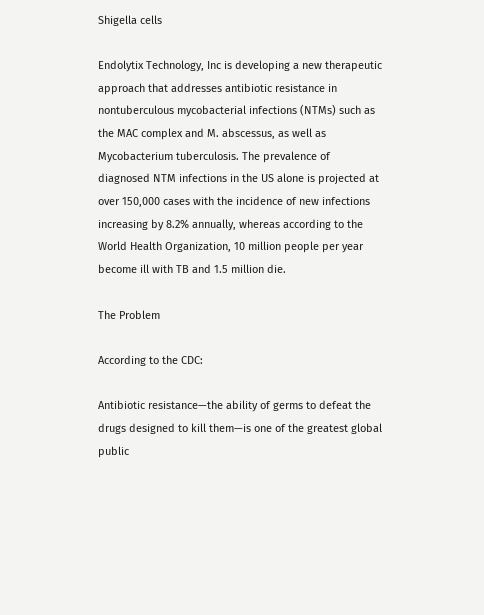Shigella cells

Endolytix Technology, Inc is developing a new therapeutic approach that addresses antibiotic resistance in nontuberculous mycobacterial infections (NTMs) such as the MAC complex and M. abscessus, as well as Mycobacterium tuberculosis. The prevalence of diagnosed NTM infections in the US alone is projected at over 150,000 cases with the incidence of new infections increasing by 8.2% annually, whereas according to the World Health Organization, 10 million people per year become ill with TB and 1.5 million die.

The Problem

According to the CDC:

Antibiotic resistance—the ability of germs to defeat the drugs designed to kill them—is one of the greatest global public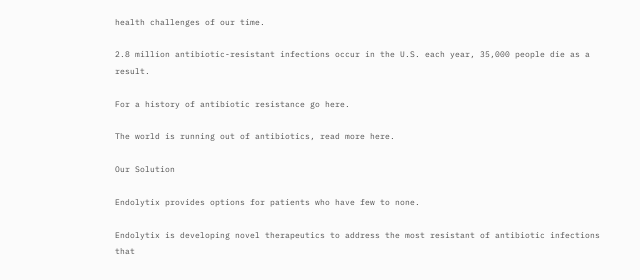health challenges of our time.

2.8 million antibiotic-resistant infections occur in the U.S. each year, 35,000 people die as a result.

For a history of antibiotic resistance go here.

The world is running out of antibiotics, read more here.

Our Solution

Endolytix provides options for patients who have few to none.

Endolytix is developing novel therapeutics to address the most resistant of antibiotic infections that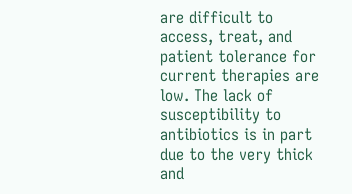are difficult to access, treat, and patient tolerance for current therapies are low. The lack of susceptibility to antibiotics is in part due to the very thick and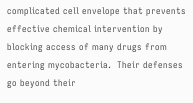complicated cell envelope that prevents effective chemical intervention by blocking access of many drugs from entering mycobacteria.  Their defenses go beyond their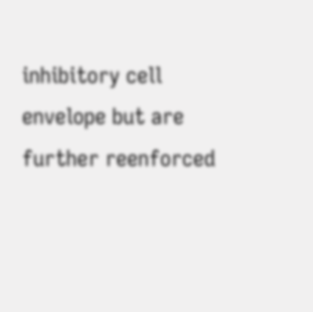inhibitory cell envelope but are further reenforced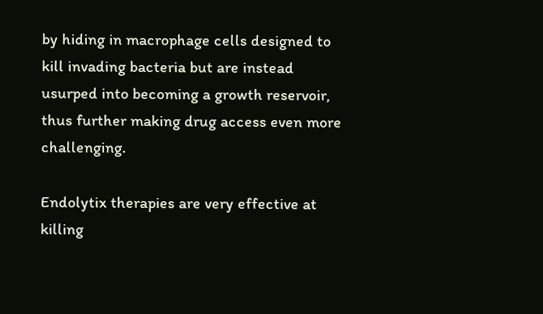by hiding in macrophage cells designed to kill invading bacteria but are instead usurped into becoming a growth reservoir, thus further making drug access even more challenging.

Endolytix therapies are very effective at killing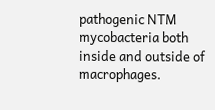pathogenic NTM mycobacteria both inside and outside of macrophages.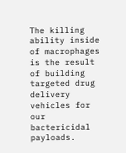The killing ability inside of macrophages is the result of building targeted drug delivery vehicles for our bactericidal payloads.